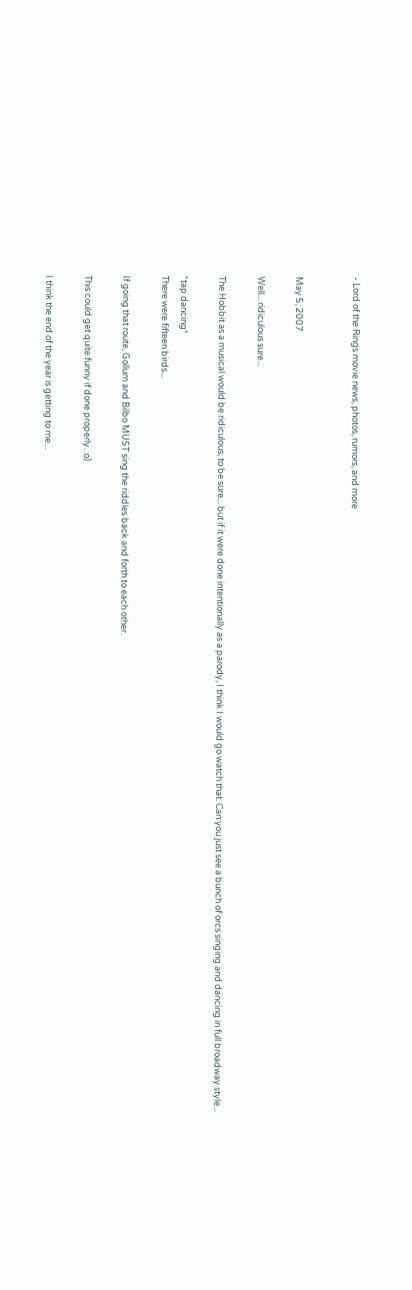- Lord of the Rings movie news, photos, rumors, and more


May 5, 2007

Well... ridiculous sure...

The Hobbit as a musical would be ridiculous, to be sure... but if it were done intentionally as a parody, I think I would go watch that. Can you just see a bunch of orcs singing and dancing in full broadway style...

*tap dancing*
There were fifteen birds...

If going that route, Gollum and Bilbo MUST sing the riddles back and forth to each other.

This could get quite funny if done properly. :o)

I think the end of the year is getting to me...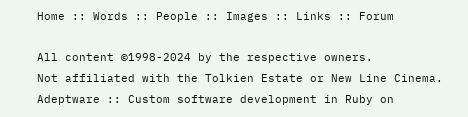Home :: Words :: People :: Images :: Links :: Forum

All content ©1998-2024 by the respective owners.
Not affiliated with the Tolkien Estate or New Line Cinema.
Adeptware :: Custom software development in Ruby on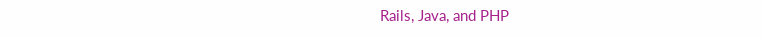Rails, Java, and PHP